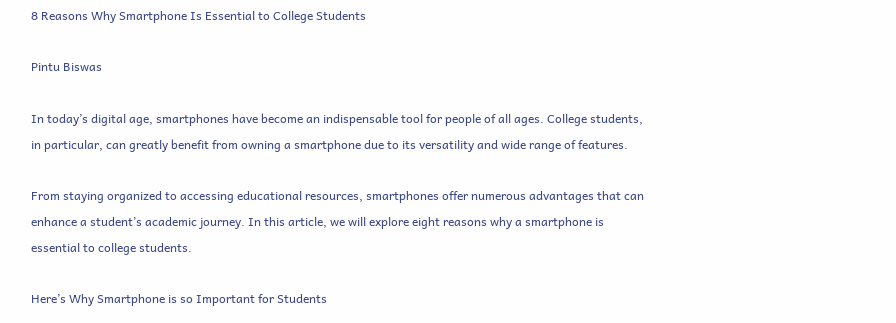8 Reasons Why Smartphone Is Essential to College Students

Pintu Biswas

In today’s digital age, smartphones have become an indispensable tool for people of all ages. College students, in particular, can greatly benefit from owning a smartphone due to its versatility and wide range of features.

From staying organized to accessing educational resources, smartphones offer numerous advantages that can enhance a student’s academic journey. In this article, we will explore eight reasons why a smartphone is essential to college students.

Here’s Why Smartphone is so Important for Students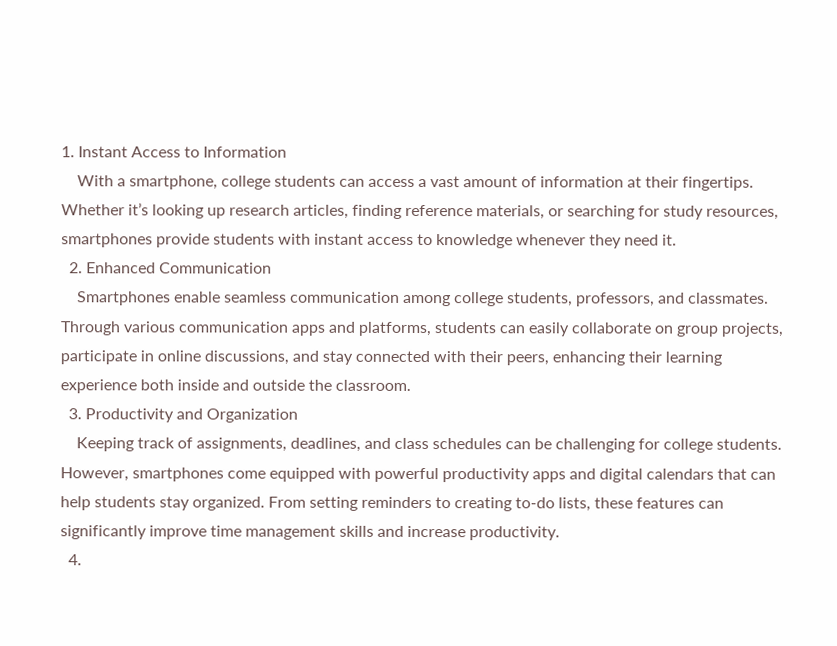1. Instant Access to Information
    With a smartphone, college students can access a vast amount of information at their fingertips. Whether it’s looking up research articles, finding reference materials, or searching for study resources, smartphones provide students with instant access to knowledge whenever they need it.
  2. Enhanced Communication
    Smartphones enable seamless communication among college students, professors, and classmates. Through various communication apps and platforms, students can easily collaborate on group projects, participate in online discussions, and stay connected with their peers, enhancing their learning experience both inside and outside the classroom.
  3. Productivity and Organization
    Keeping track of assignments, deadlines, and class schedules can be challenging for college students. However, smartphones come equipped with powerful productivity apps and digital calendars that can help students stay organized. From setting reminders to creating to-do lists, these features can significantly improve time management skills and increase productivity.
  4.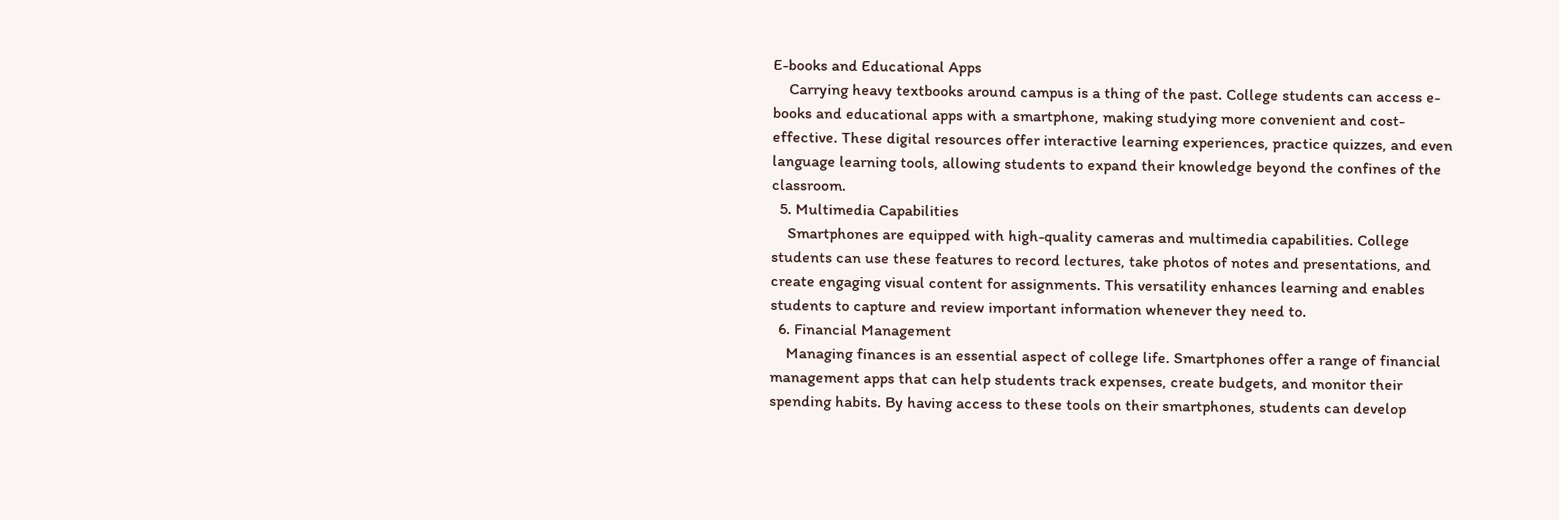E-books and Educational Apps
    Carrying heavy textbooks around campus is a thing of the past. College students can access e-books and educational apps with a smartphone, making studying more convenient and cost-effective. These digital resources offer interactive learning experiences, practice quizzes, and even language learning tools, allowing students to expand their knowledge beyond the confines of the classroom.
  5. Multimedia Capabilities
    Smartphones are equipped with high-quality cameras and multimedia capabilities. College students can use these features to record lectures, take photos of notes and presentations, and create engaging visual content for assignments. This versatility enhances learning and enables students to capture and review important information whenever they need to.
  6. Financial Management
    Managing finances is an essential aspect of college life. Smartphones offer a range of financial management apps that can help students track expenses, create budgets, and monitor their spending habits. By having access to these tools on their smartphones, students can develop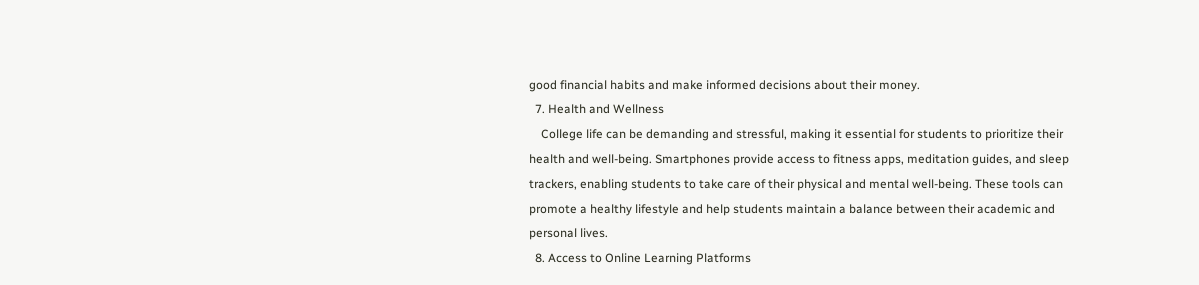good financial habits and make informed decisions about their money.
  7. Health and Wellness
    College life can be demanding and stressful, making it essential for students to prioritize their health and well-being. Smartphones provide access to fitness apps, meditation guides, and sleep trackers, enabling students to take care of their physical and mental well-being. These tools can promote a healthy lifestyle and help students maintain a balance between their academic and personal lives.
  8. Access to Online Learning Platforms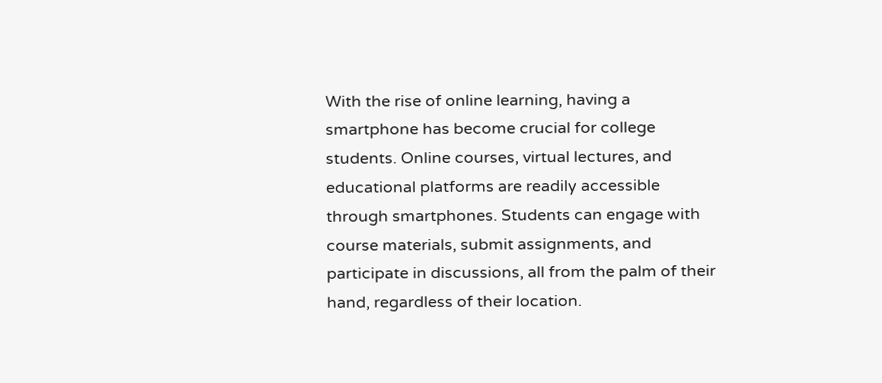With the rise of online learning, having a smartphone has become crucial for college students. Online courses, virtual lectures, and educational platforms are readily accessible through smartphones. Students can engage with course materials, submit assignments, and participate in discussions, all from the palm of their hand, regardless of their location.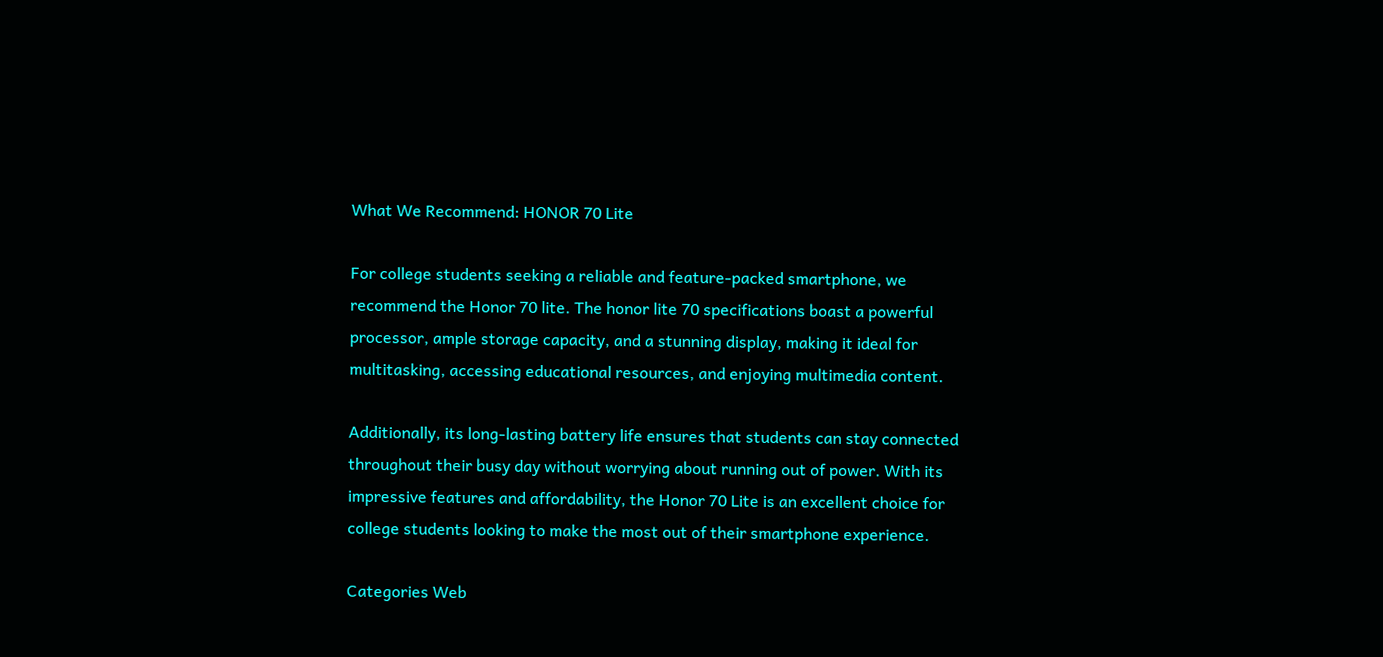What We Recommend: HONOR 70 Lite

For college students seeking a reliable and feature-packed smartphone, we recommend the Honor 70 lite. The honor lite 70 specifications boast a powerful processor, ample storage capacity, and a stunning display, making it ideal for multitasking, accessing educational resources, and enjoying multimedia content.

Additionally, its long-lasting battery life ensures that students can stay connected throughout their busy day without worrying about running out of power. With its impressive features and affordability, the Honor 70 Lite is an excellent choice for college students looking to make the most out of their smartphone experience.

Categories Web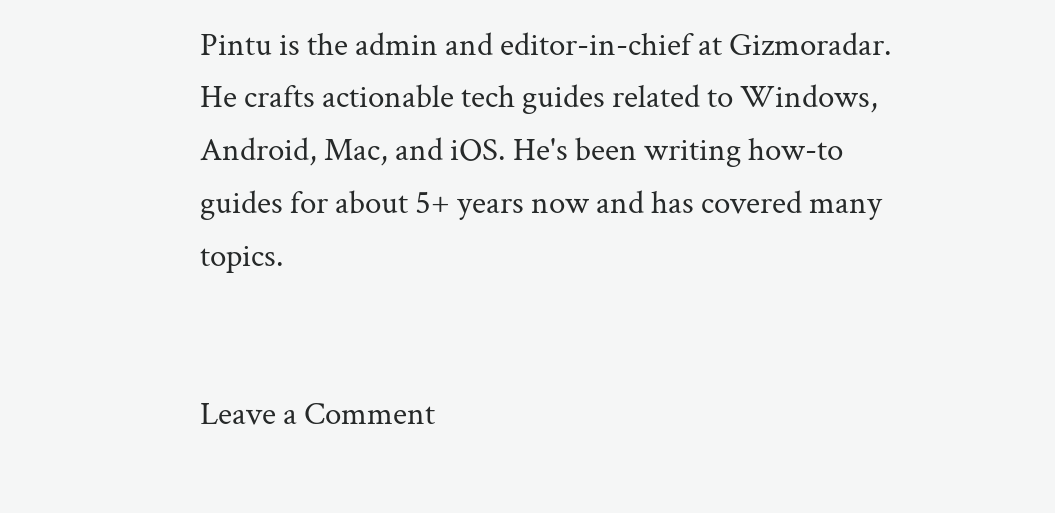Pintu is the admin and editor-in-chief at Gizmoradar. He crafts actionable tech guides related to Windows, Android, Mac, and iOS. He's been writing how-to guides for about 5+ years now and has covered many topics.


Leave a Comment